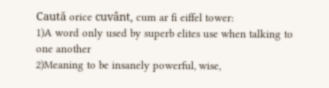Caută orice cuvânt, cum ar fi eiffel tower:
1)A word only used by superb elites use when talking to one another
2)Meaning to be insanely powerful, wise,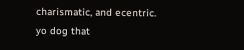charismatic, and ecentric.
yo dog that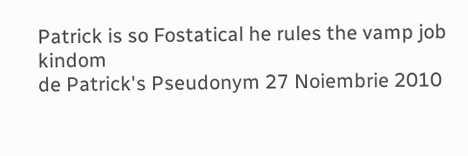Patrick is so Fostatical he rules the vamp job kindom
de Patrick's Pseudonym 27 Noiembrie 2010